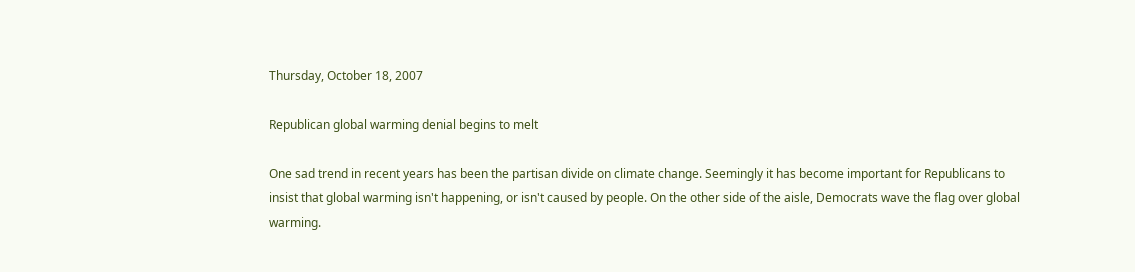Thursday, October 18, 2007

Republican global warming denial begins to melt

One sad trend in recent years has been the partisan divide on climate change. Seemingly it has become important for Republicans to insist that global warming isn't happening, or isn't caused by people. On the other side of the aisle, Democrats wave the flag over global warming.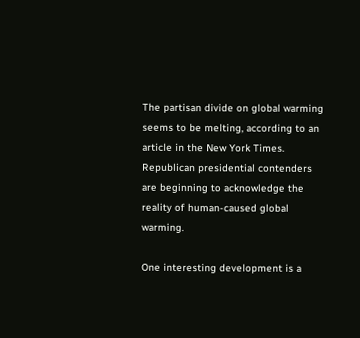The partisan divide on global warming seems to be melting, according to an article in the New York Times. Republican presidential contenders are beginning to acknowledge the reality of human-caused global warming.

One interesting development is a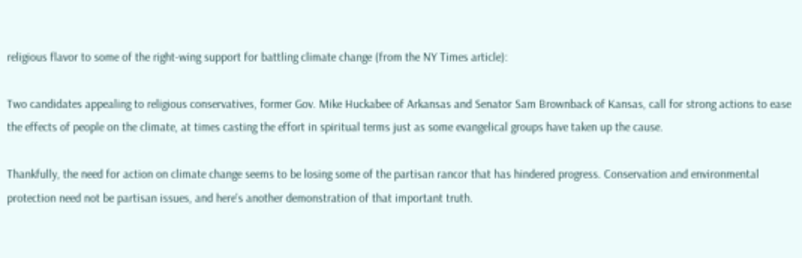religious flavor to some of the right-wing support for battling climate change (from the NY Times article):

Two candidates appealing to religious conservatives, former Gov. Mike Huckabee of Arkansas and Senator Sam Brownback of Kansas, call for strong actions to ease the effects of people on the climate, at times casting the effort in spiritual terms just as some evangelical groups have taken up the cause.

Thankfully, the need for action on climate change seems to be losing some of the partisan rancor that has hindered progress. Conservation and environmental protection need not be partisan issues, and here's another demonstration of that important truth.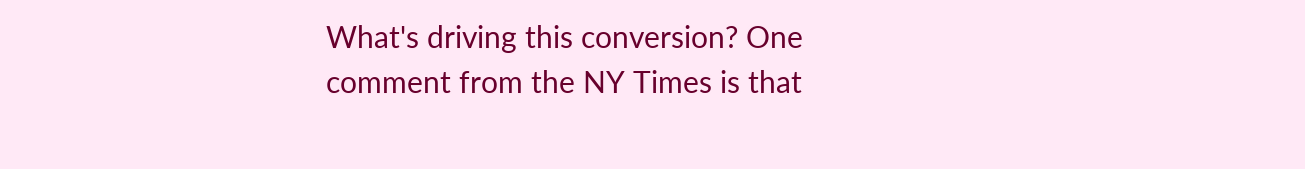What's driving this conversion? One comment from the NY Times is that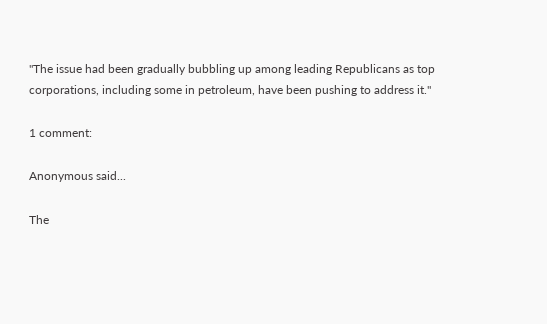"The issue had been gradually bubbling up among leading Republicans as top corporations, including some in petroleum, have been pushing to address it."

1 comment:

Anonymous said...

The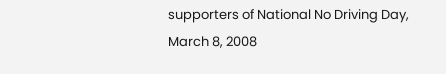supporters of National No Driving Day, March 8, 2008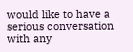would like to have a serious conversation with any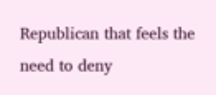Republican that feels the need to deny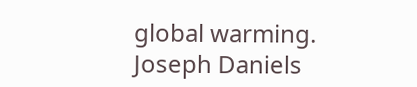global warming. Joseph Daniels